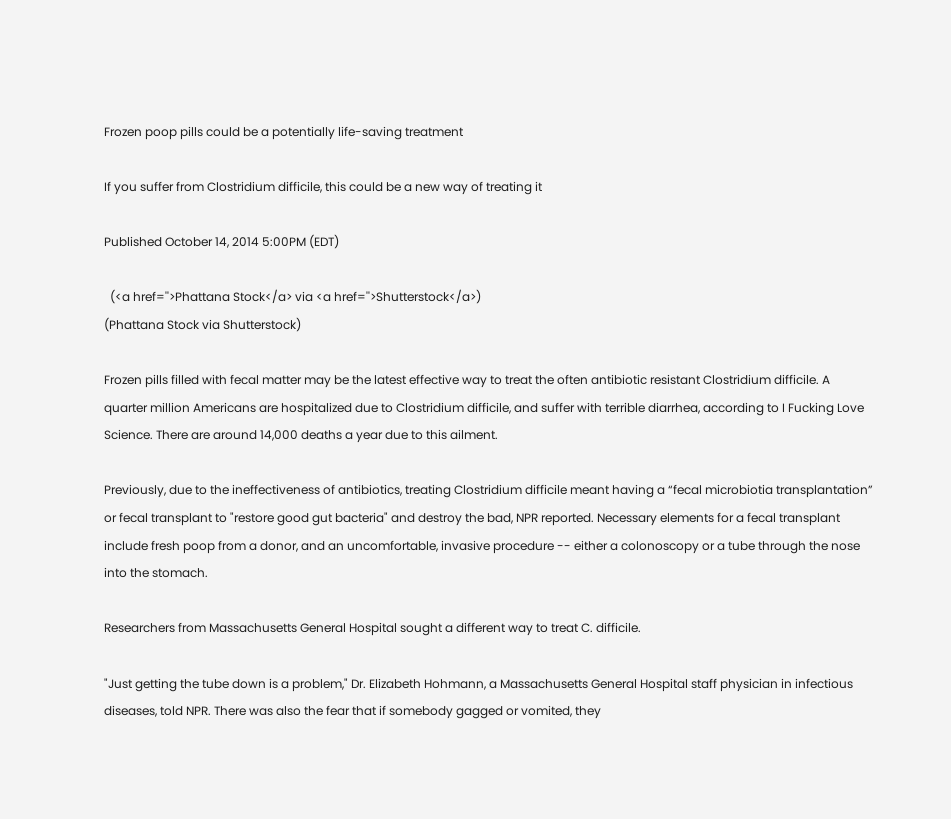Frozen poop pills could be a potentially life-saving treatment

If you suffer from Clostridium difficile, this could be a new way of treating it

Published October 14, 2014 5:00PM (EDT)

  (<a href=''>Phattana Stock</a> via <a href=''>Shutterstock</a>)
(Phattana Stock via Shutterstock)

Frozen pills filled with fecal matter may be the latest effective way to treat the often antibiotic resistant Clostridium difficile. A quarter million Americans are hospitalized due to Clostridium difficile, and suffer with terrible diarrhea, according to I Fucking Love Science. There are around 14,000 deaths a year due to this ailment.

Previously, due to the ineffectiveness of antibiotics, treating Clostridium difficile meant having a “fecal microbiotia transplantation” or fecal transplant to "restore good gut bacteria" and destroy the bad, NPR reported. Necessary elements for a fecal transplant include fresh poop from a donor, and an uncomfortable, invasive procedure -- either a colonoscopy or a tube through the nose into the stomach.

Researchers from Massachusetts General Hospital sought a different way to treat C. difficile.

"Just getting the tube down is a problem," Dr. Elizabeth Hohmann, a Massachusetts General Hospital staff physician in infectious diseases, told NPR. There was also the fear that if somebody gagged or vomited, they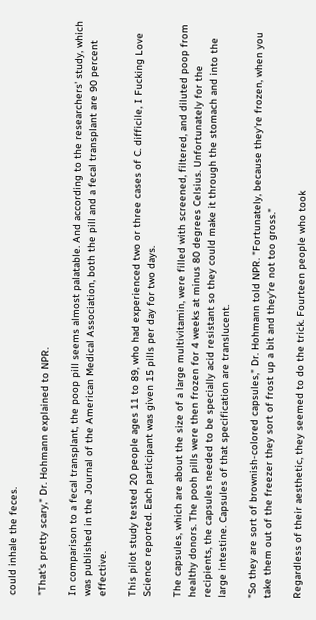could inhale the feces.

"That's pretty scary," Dr. Hohmann explained to NPR.

In comparison to a fecal transplant, the poop pill seems almost palatable. And according to the researchers' study, which was published in the Journal of the American Medical Association, both the pill and a fecal transplant are 90 percent effective.

This pilot study tested 20 people ages 11 to 89, who had experienced two or three cases of C. difficile, I Fucking Love Science reported. Each participant was given 15 pills per day for two days.

The capsules, which are about the size of a large multivitamin, were filled with screened, filtered, and diluted poop from healthy donors. The pooh pills were then frozen for 4 weeks at minus 80 degrees Celsius. Unfortunately for the recipients, the capsules needed to be specially acid resistant so they could make it through the stomach and into the large intestine. Capsules of that specification are translucent.

"So they are sort of brownish-colored capsules," Dr. Hohmann told NPR. "Fortunately, because they're frozen, when you take them out of the freezer they sort of frost up a bit and they're not too gross."

Regardless of their aesthetic, they seemed to do the trick. Fourteen people who took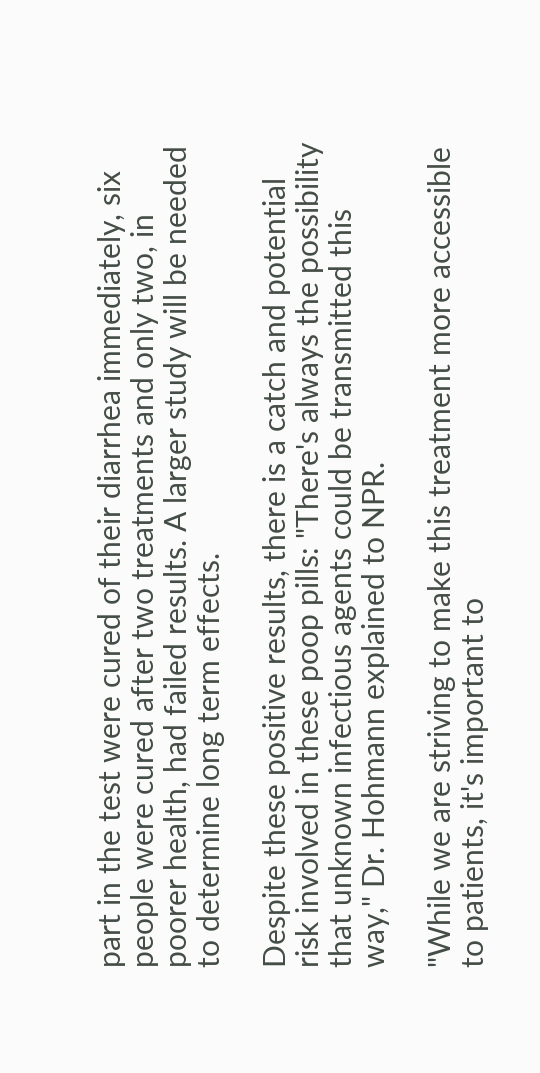part in the test were cured of their diarrhea immediately, six people were cured after two treatments and only two, in poorer health, had failed results. A larger study will be needed to determine long term effects.

Despite these positive results, there is a catch and potential risk involved in these poop pills: "There's always the possibility that unknown infectious agents could be transmitted this way," Dr. Hohmann explained to NPR.

"While we are striving to make this treatment more accessible to patients, it's important to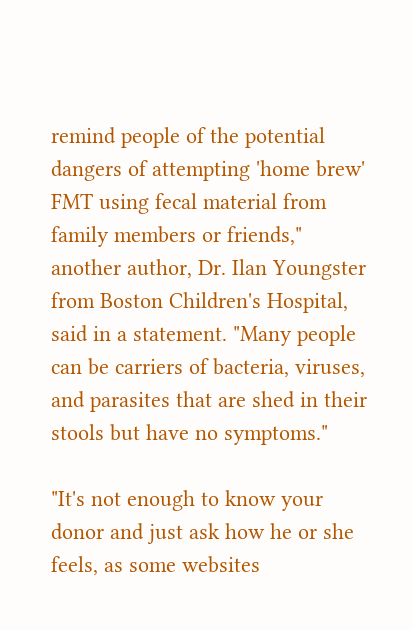remind people of the potential dangers of attempting 'home brew' FMT using fecal material from family members or friends," another author, Dr. Ilan Youngster from Boston Children's Hospital, said in a statement. "Many people can be carriers of bacteria, viruses, and parasites that are shed in their stools but have no symptoms."

"It's not enough to know your donor and just ask how he or she feels, as some websites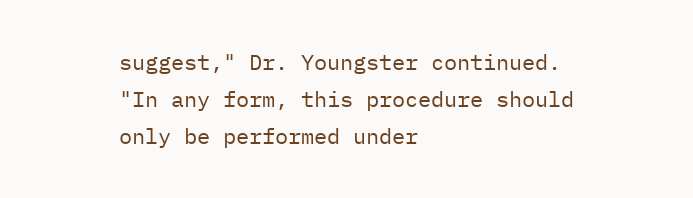suggest," Dr. Youngster continued. "In any form, this procedure should only be performed under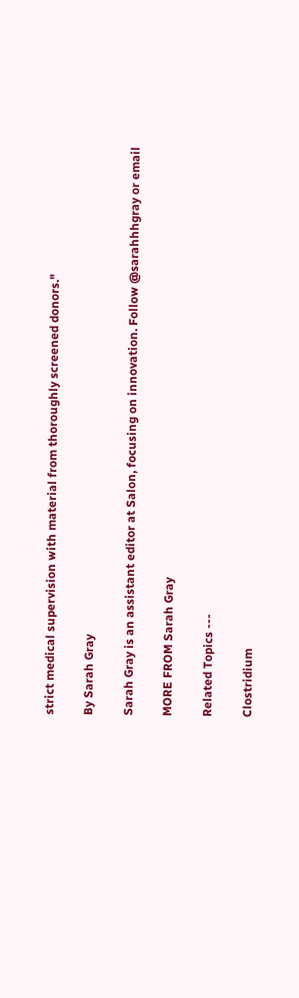strict medical supervision with material from thoroughly screened donors."

By Sarah Gray

Sarah Gray is an assistant editor at Salon, focusing on innovation. Follow @sarahhhgray or email

MORE FROM Sarah Gray

Related Topics ---

Clostridium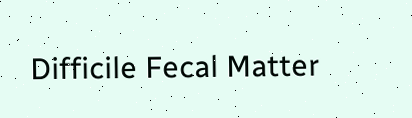Difficile Fecal Matter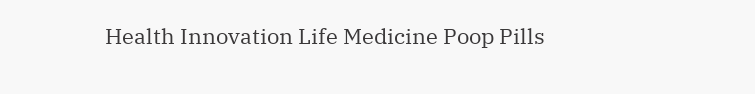Health Innovation Life Medicine Poop Pills